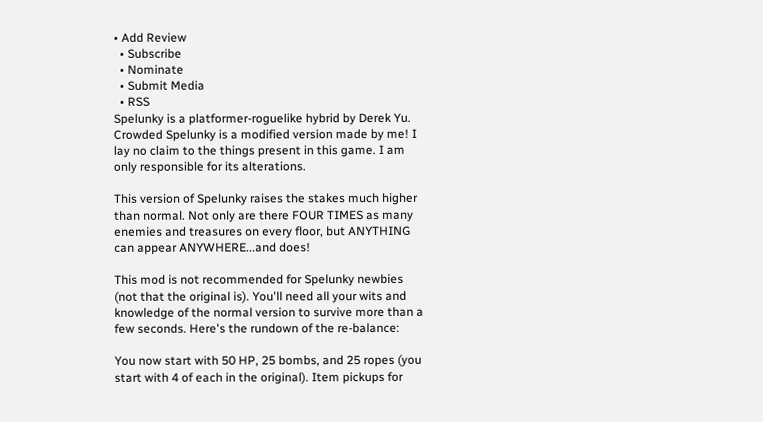• Add Review
  • Subscribe
  • Nominate
  • Submit Media
  • RSS
Spelunky is a platformer-roguelike hybrid by Derek Yu. Crowded Spelunky is a modified version made by me! I lay no claim to the things present in this game. I am only responsible for its alterations.

This version of Spelunky raises the stakes much higher than normal. Not only are there FOUR TIMES as many enemies and treasures on every floor, but ANYTHING can appear ANYWHERE...and does!

This mod is not recommended for Spelunky newbies (not that the original is). You'll need all your wits and knowledge of the normal version to survive more than a few seconds. Here's the rundown of the re-balance:

You now start with 50 HP, 25 bombs, and 25 ropes (you start with 4 of each in the original). Item pickups for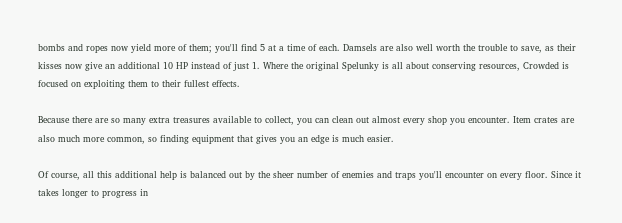bombs and ropes now yield more of them; you'll find 5 at a time of each. Damsels are also well worth the trouble to save, as their kisses now give an additional 10 HP instead of just 1. Where the original Spelunky is all about conserving resources, Crowded is focused on exploiting them to their fullest effects.

Because there are so many extra treasures available to collect, you can clean out almost every shop you encounter. Item crates are also much more common, so finding equipment that gives you an edge is much easier.

Of course, all this additional help is balanced out by the sheer number of enemies and traps you'll encounter on every floor. Since it takes longer to progress in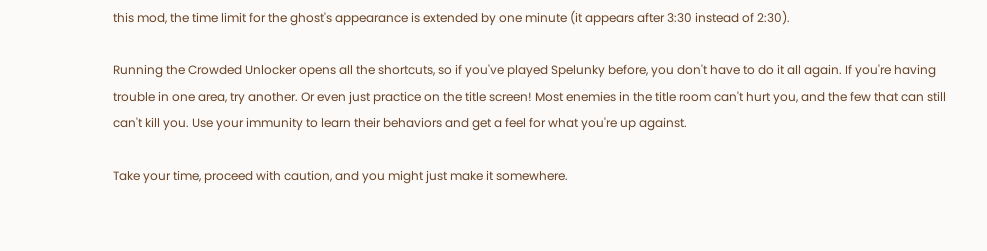this mod, the time limit for the ghost's appearance is extended by one minute (it appears after 3:30 instead of 2:30).

Running the Crowded Unlocker opens all the shortcuts, so if you've played Spelunky before, you don't have to do it all again. If you're having trouble in one area, try another. Or even just practice on the title screen! Most enemies in the title room can't hurt you, and the few that can still can't kill you. Use your immunity to learn their behaviors and get a feel for what you're up against.

Take your time, proceed with caution, and you might just make it somewhere.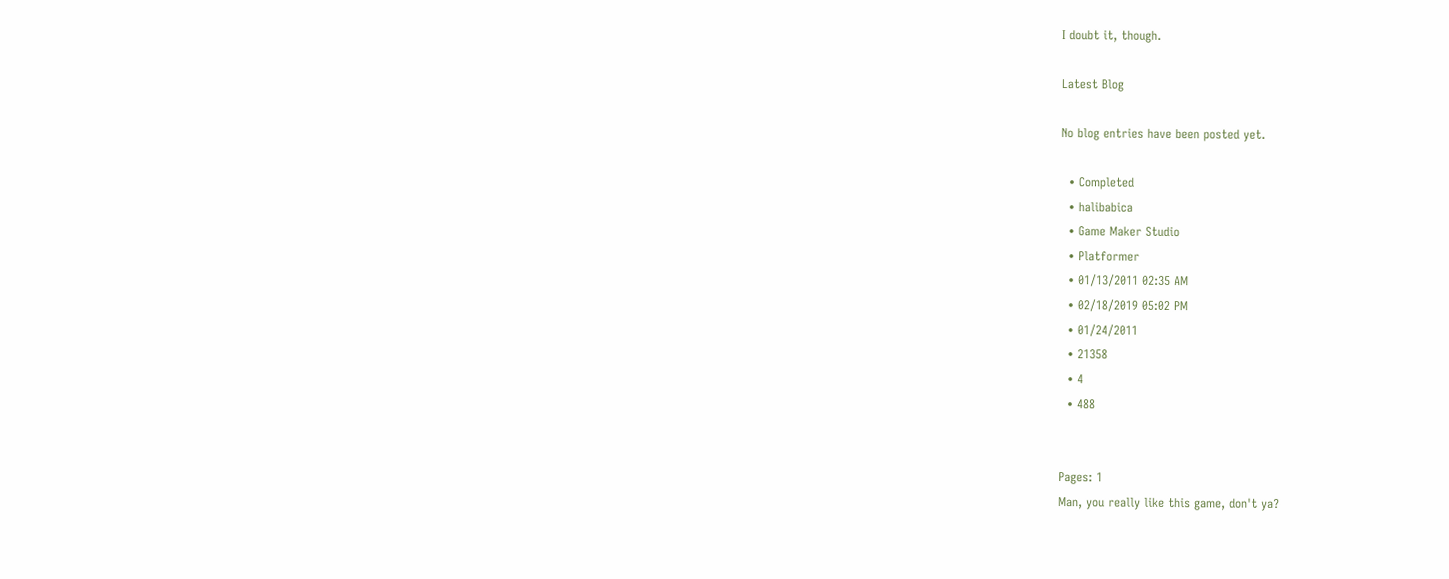I doubt it, though.

Latest Blog

No blog entries have been posted yet.

  • Completed
  • halibabica
  • Game Maker Studio
  • Platformer
  • 01/13/2011 02:35 AM
  • 02/18/2019 05:02 PM
  • 01/24/2011
  • 21358
  • 4
  • 488


Pages: 1
Man, you really like this game, don't ya?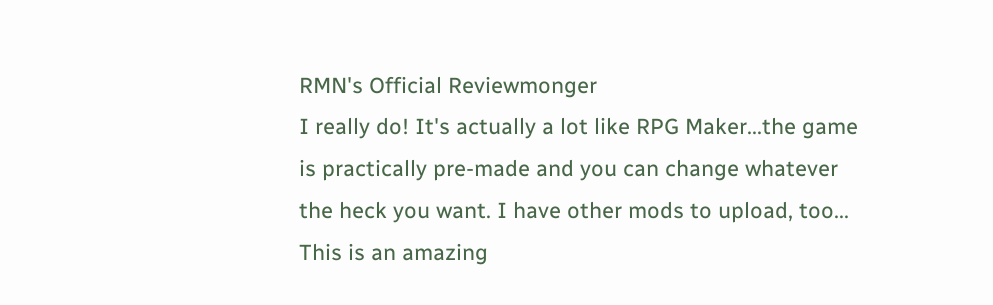RMN's Official Reviewmonger
I really do! It's actually a lot like RPG Maker...the game is practically pre-made and you can change whatever the heck you want. I have other mods to upload, too...
This is an amazing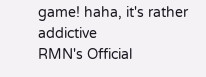game! haha, it's rather addictive
RMN's Official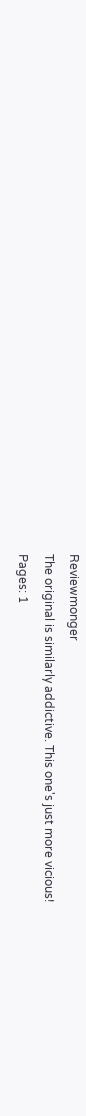Reviewmonger
The original is similarly addictive. This one's just more vicious!
Pages: 1